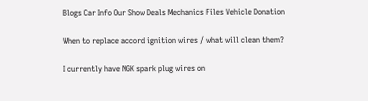Blogs Car Info Our Show Deals Mechanics Files Vehicle Donation

When to replace accord ignition wires / what will clean them?

I currently have NGK spark plug wires on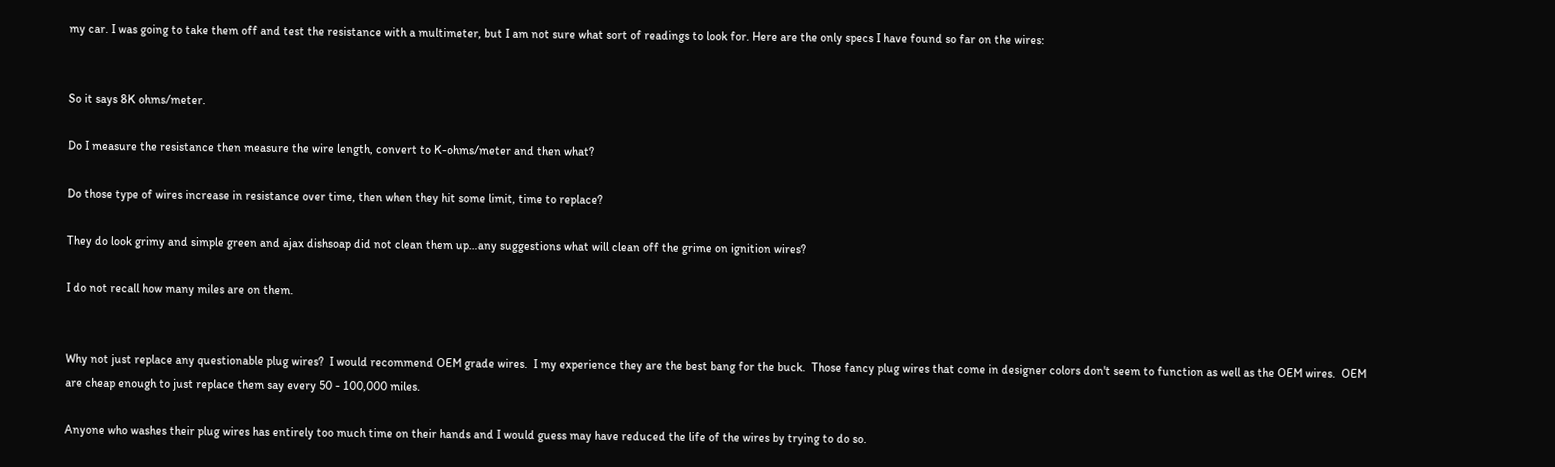my car. I was going to take them off and test the resistance with a multimeter, but I am not sure what sort of readings to look for. Here are the only specs I have found so far on the wires:


So it says 8K ohms/meter.

Do I measure the resistance then measure the wire length, convert to K-ohms/meter and then what?

Do those type of wires increase in resistance over time, then when they hit some limit, time to replace?

They do look grimy and simple green and ajax dishsoap did not clean them up…any suggestions what will clean off the grime on ignition wires?

I do not recall how many miles are on them.


Why not just replace any questionable plug wires?  I would recommend OEM grade wires.  I my experience they are the best bang for the buck.  Those fancy plug wires that come in designer colors don't seem to function as well as the OEM wires.  OEM are cheap enough to just replace them say every 50 - 100,000 miles.

Anyone who washes their plug wires has entirely too much time on their hands and I would guess may have reduced the life of the wires by trying to do so.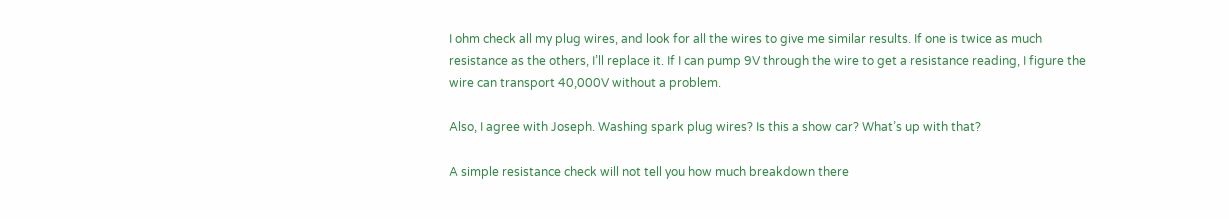I ohm check all my plug wires, and look for all the wires to give me similar results. If one is twice as much resistance as the others, I’ll replace it. If I can pump 9V through the wire to get a resistance reading, I figure the wire can transport 40,000V without a problem.

Also, I agree with Joseph. Washing spark plug wires? Is this a show car? What’s up with that?

A simple resistance check will not tell you how much breakdown there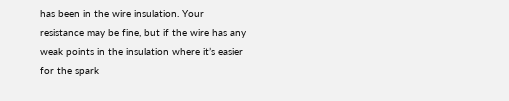has been in the wire insulation. Your resistance may be fine, but if the wire has any weak points in the insulation where it’s easier for the spark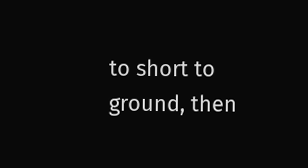to short to ground, then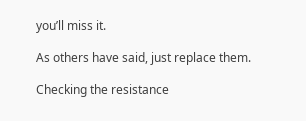you’ll miss it.

As others have said, just replace them.

Checking the resistance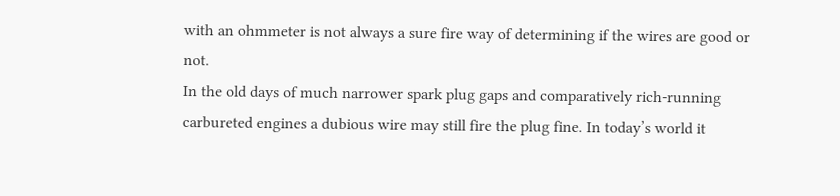with an ohmmeter is not always a sure fire way of determining if the wires are good or not.
In the old days of much narrower spark plug gaps and comparatively rich-running carbureted engines a dubious wire may still fire the plug fine. In today’s world it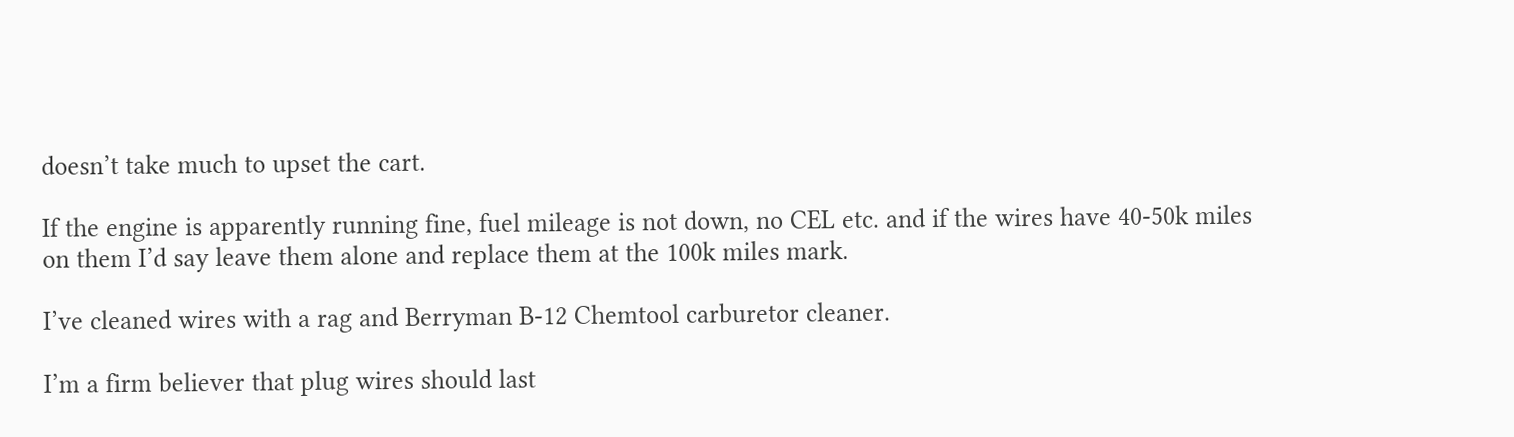doesn’t take much to upset the cart.

If the engine is apparently running fine, fuel mileage is not down, no CEL etc. and if the wires have 40-50k miles on them I’d say leave them alone and replace them at the 100k miles mark.

I’ve cleaned wires with a rag and Berryman B-12 Chemtool carburetor cleaner.

I’m a firm believer that plug wires should last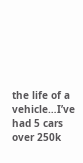the life of a vehicle…I’ve had 5 cars over 250k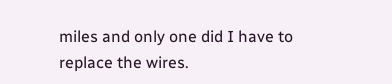miles and only one did I have to replace the wires.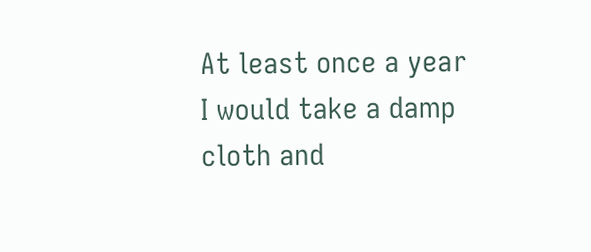At least once a year I would take a damp cloth and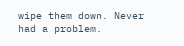wipe them down. Never had a problem.